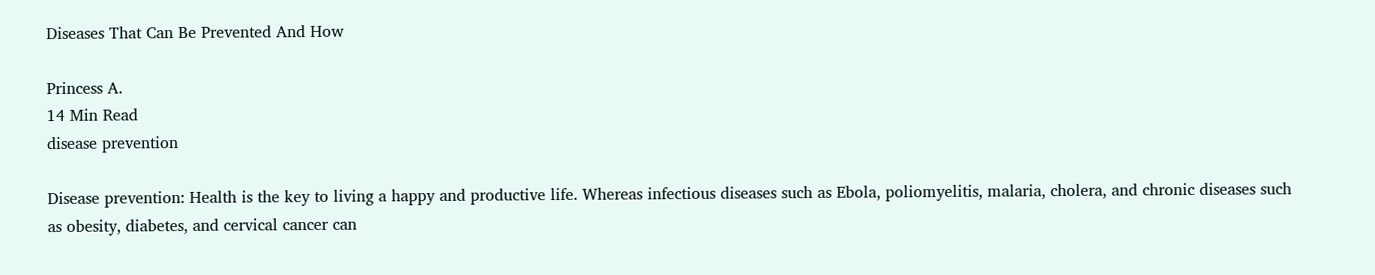Diseases That Can Be Prevented And How

Princess A.
14 Min Read
disease prevention

Disease prevention: Health is the key to living a happy and productive life. Whereas infectious diseases such as Ebola, poliomyelitis, malaria, cholera, and chronic diseases such as obesity, diabetes, and cervical cancer can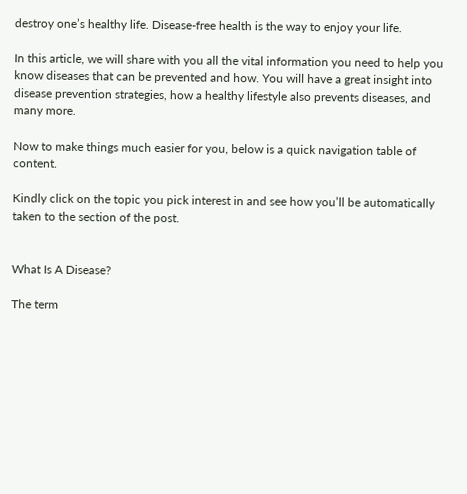destroy one’s healthy life. Disease-free health is the way to enjoy your life.

In this article, we will share with you all the vital information you need to help you know diseases that can be prevented and how. You will have a great insight into disease prevention strategies, how a healthy lifestyle also prevents diseases, and many more.

Now to make things much easier for you, below is a quick navigation table of content.

Kindly click on the topic you pick interest in and see how you’ll be automatically taken to the section of the post.


What Is A Disease?

The term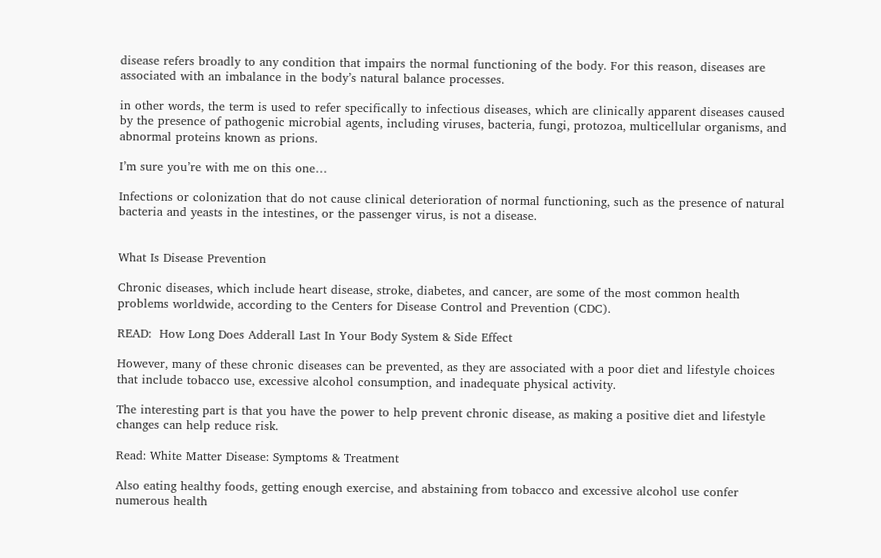disease refers broadly to any condition that impairs the normal functioning of the body. For this reason, diseases are associated with an imbalance in the body’s natural balance processes.

in other words, the term is used to refer specifically to infectious diseases, which are clinically apparent diseases caused by the presence of pathogenic microbial agents, including viruses, bacteria, fungi, protozoa, multicellular organisms, and abnormal proteins known as prions.

I’m sure you’re with me on this one…

Infections or colonization that do not cause clinical deterioration of normal functioning, such as the presence of natural bacteria and yeasts in the intestines, or the passenger virus, is not a disease.


What Is Disease Prevention

Chronic diseases, which include heart disease, stroke, diabetes, and cancer, are some of the most common health problems worldwide, according to the Centers for Disease Control and Prevention (CDC).

READ:  How Long Does Adderall Last In Your Body System & Side Effect

However, many of these chronic diseases can be prevented, as they are associated with a poor diet and lifestyle choices that include tobacco use, excessive alcohol consumption, and inadequate physical activity.

The interesting part is that you have the power to help prevent chronic disease, as making a positive diet and lifestyle changes can help reduce risk.

Read: White Matter Disease: Symptoms & Treatment

Also eating healthy foods, getting enough exercise, and abstaining from tobacco and excessive alcohol use confer numerous health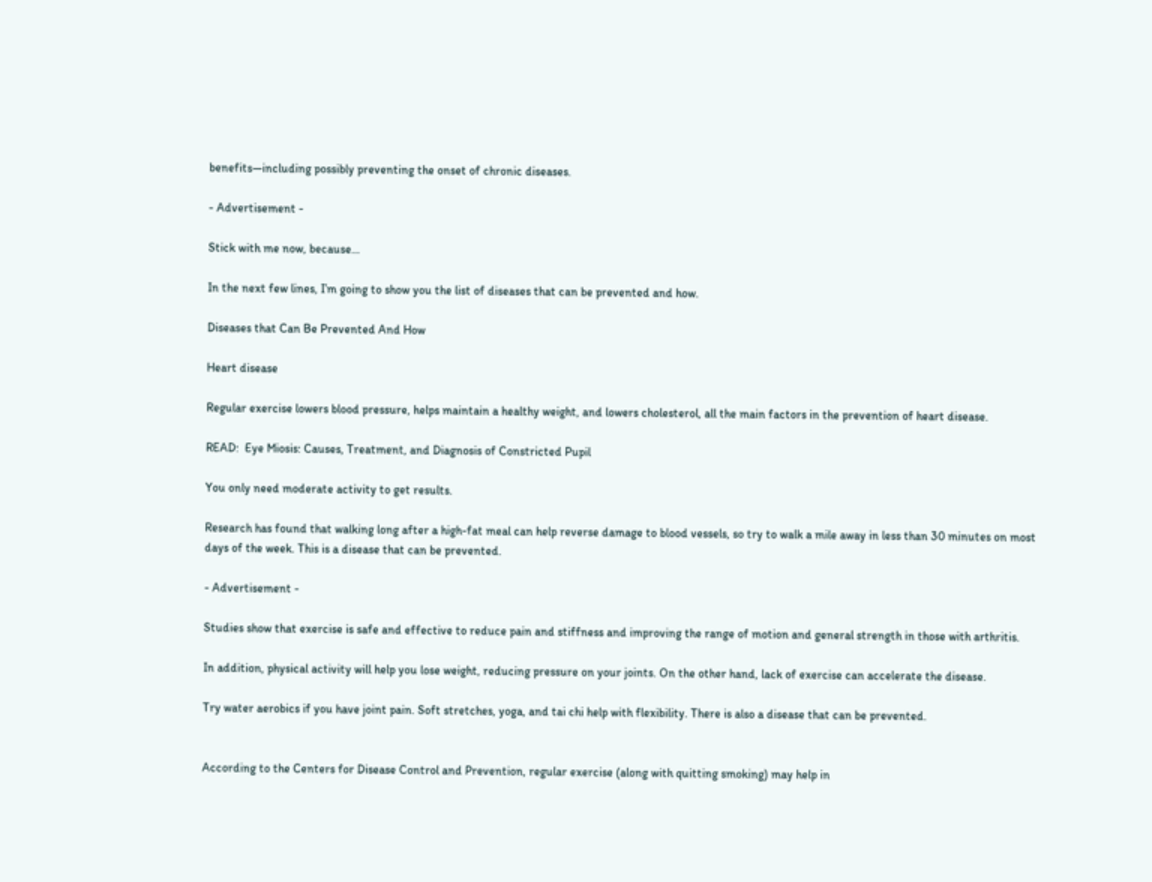benefits—including possibly preventing the onset of chronic diseases.

- Advertisement -

Stick with me now, because…

In the next few lines, I’m going to show you the list of diseases that can be prevented and how.

Diseases that Can Be Prevented And How

Heart disease

Regular exercise lowers blood pressure, helps maintain a healthy weight, and lowers cholesterol, all the main factors in the prevention of heart disease.

READ:  Eye Miosis: Causes, Treatment, and Diagnosis of Constricted Pupil

You only need moderate activity to get results.

Research has found that walking long after a high-fat meal can help reverse damage to blood vessels, so try to walk a mile away in less than 30 minutes on most days of the week. This is a disease that can be prevented.

- Advertisement -

Studies show that exercise is safe and effective to reduce pain and stiffness and improving the range of motion and general strength in those with arthritis.

In addition, physical activity will help you lose weight, reducing pressure on your joints. On the other hand, lack of exercise can accelerate the disease.

Try water aerobics if you have joint pain. Soft stretches, yoga, and tai chi help with flexibility. There is also a disease that can be prevented.


According to the Centers for Disease Control and Prevention, regular exercise (along with quitting smoking) may help in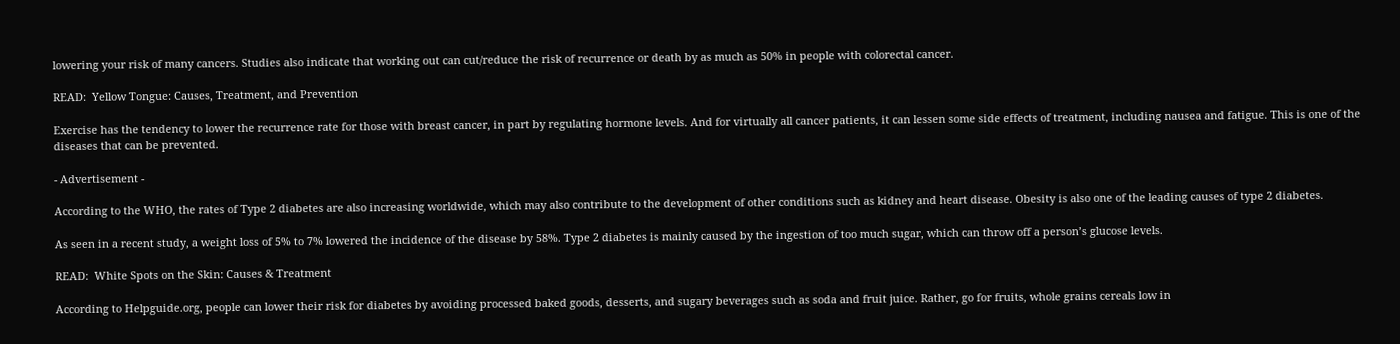lowering your risk of many cancers. Studies also indicate that working out can cut/reduce the risk of recurrence or death by as much as 50% in people with colorectal cancer.

READ:  Yellow Tongue: Causes, Treatment, and Prevention

Exercise has the tendency to lower the recurrence rate for those with breast cancer, in part by regulating hormone levels. And for virtually all cancer patients, it can lessen some side effects of treatment, including nausea and fatigue. This is one of the diseases that can be prevented.

- Advertisement -

According to the WHO, the rates of Type 2 diabetes are also increasing worldwide, which may also contribute to the development of other conditions such as kidney and heart disease. Obesity is also one of the leading causes of type 2 diabetes.

As seen in a recent study, a weight loss of 5% to 7% lowered the incidence of the disease by 58%. Type 2 diabetes is mainly caused by the ingestion of too much sugar, which can throw off a person’s glucose levels.

READ:  White Spots on the Skin: Causes & Treatment

According to Helpguide.org, people can lower their risk for diabetes by avoiding processed baked goods, desserts, and sugary beverages such as soda and fruit juice. Rather, go for fruits, whole grains cereals low in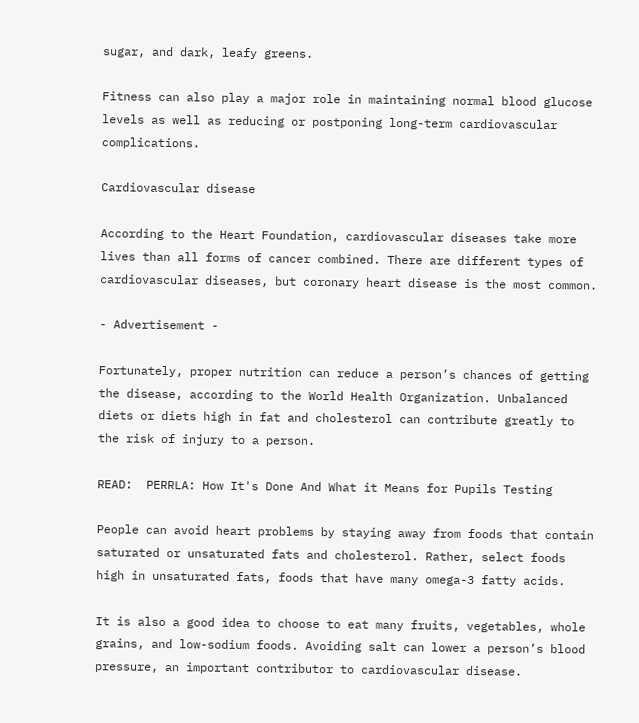sugar, and dark, leafy greens.

Fitness can also play a major role in maintaining normal blood glucose levels as well as reducing or postponing long-term cardiovascular complications.

Cardiovascular disease

According to the Heart Foundation, cardiovascular diseases take more lives than all forms of cancer combined. There are different types of cardiovascular diseases, but coronary heart disease is the most common.

- Advertisement -

Fortunately, proper nutrition can reduce a person’s chances of getting the disease, according to the World Health Organization. Unbalanced diets or diets high in fat and cholesterol can contribute greatly to the risk of injury to a person.

READ:  PERRLA: How It's Done And What it Means for Pupils Testing

People can avoid heart problems by staying away from foods that contain saturated or unsaturated fats and cholesterol. Rather, select foods high in unsaturated fats, foods that have many omega-3 fatty acids.

It is also a good idea to choose to eat many fruits, vegetables, whole grains, and low-sodium foods. Avoiding salt can lower a person’s blood pressure, an important contributor to cardiovascular disease.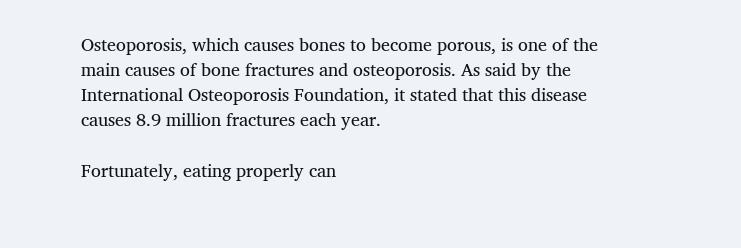Osteoporosis, which causes bones to become porous, is one of the main causes of bone fractures and osteoporosis. As said by the International Osteoporosis Foundation, it stated that this disease causes 8.9 million fractures each year.

Fortunately, eating properly can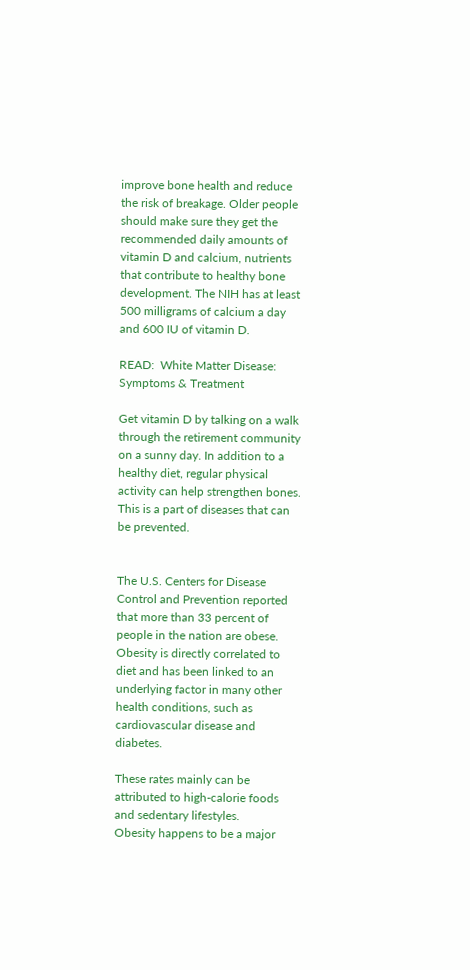improve bone health and reduce the risk of breakage. Older people should make sure they get the recommended daily amounts of vitamin D and calcium, nutrients that contribute to healthy bone development. The NIH has at least 500 milligrams of calcium a day and 600 IU of vitamin D.

READ:  White Matter Disease: Symptoms & Treatment

Get vitamin D by talking on a walk through the retirement community on a sunny day. In addition to a healthy diet, regular physical activity can help strengthen bones. This is a part of diseases that can be prevented.


The U.S. Centers for Disease Control and Prevention reported that more than 33 percent of people in the nation are obese. Obesity is directly correlated to diet and has been linked to an underlying factor in many other health conditions, such as cardiovascular disease and diabetes.

These rates mainly can be attributed to high-calorie foods and sedentary lifestyles.
Obesity happens to be a major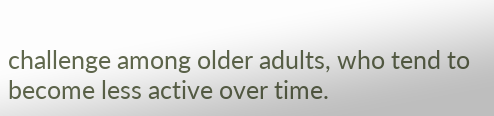challenge among older adults, who tend to become less active over time.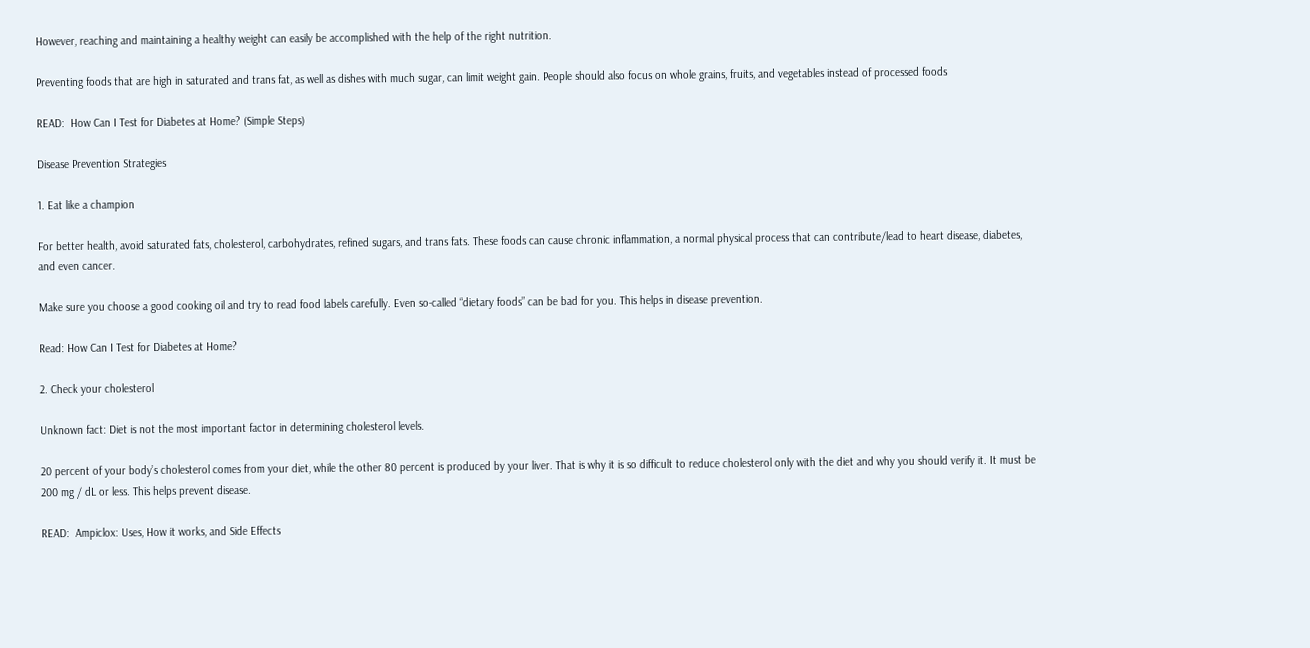However, reaching and maintaining a healthy weight can easily be accomplished with the help of the right nutrition.

Preventing foods that are high in saturated and trans fat, as well as dishes with much sugar, can limit weight gain. People should also focus on whole grains, fruits, and vegetables instead of processed foods

READ:  How Can I Test for Diabetes at Home? (Simple Steps)

Disease Prevention Strategies

1. Eat like a champion

For better health, avoid saturated fats, cholesterol, carbohydrates, refined sugars, and trans fats. These foods can cause chronic inflammation, a normal physical process that can contribute/lead to heart disease, diabetes, and even cancer.

Make sure you choose a good cooking oil and try to read food labels carefully. Even so-called “dietary foods” can be bad for you. This helps in disease prevention.

Read: How Can I Test for Diabetes at Home?

2. Check your cholesterol

Unknown fact: Diet is not the most important factor in determining cholesterol levels.

20 percent of your body’s cholesterol comes from your diet, while the other 80 percent is produced by your liver. That is why it is so difficult to reduce cholesterol only with the diet and why you should verify it. It must be 200 mg / dL or less. This helps prevent disease.

READ:  Ampiclox: Uses, How it works, and Side Effects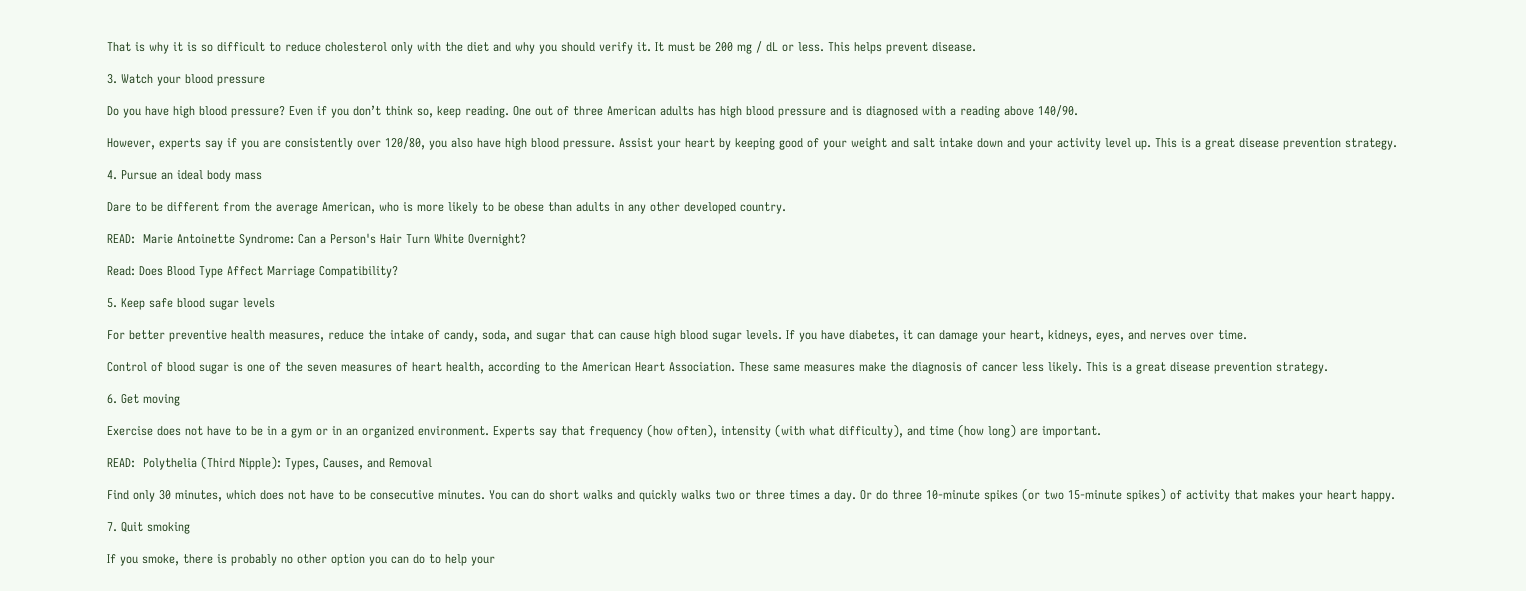That is why it is so difficult to reduce cholesterol only with the diet and why you should verify it. It must be 200 mg / dL or less. This helps prevent disease.

3. Watch your blood pressure

Do you have high blood pressure? Even if you don’t think so, keep reading. One out of three American adults has high blood pressure and is diagnosed with a reading above 140/90.

However, experts say if you are consistently over 120/80, you also have high blood pressure. Assist your heart by keeping good of your weight and salt intake down and your activity level up. This is a great disease prevention strategy.

4. Pursue an ideal body mass

Dare to be different from the average American, who is more likely to be obese than adults in any other developed country.

READ:  Marie Antoinette Syndrome: Can a Person's Hair Turn White Overnight?

Read: Does Blood Type Affect Marriage Compatibility?

5. Keep safe blood sugar levels

For better preventive health measures, reduce the intake of candy, soda, and sugar that can cause high blood sugar levels. If you have diabetes, it can damage your heart, kidneys, eyes, and nerves over time.

Control of blood sugar is one of the seven measures of heart health, according to the American Heart Association. These same measures make the diagnosis of cancer less likely. This is a great disease prevention strategy.

6. Get moving

Exercise does not have to be in a gym or in an organized environment. Experts say that frequency (how often), intensity (with what difficulty), and time (how long) are important.

READ:  Polythelia (Third Nipple): Types, Causes, and Removal

Find only 30 minutes, which does not have to be consecutive minutes. You can do short walks and quickly walks two or three times a day. Or do three 10-minute spikes (or two 15-minute spikes) of activity that makes your heart happy.

7. Quit smoking

If you smoke, there is probably no other option you can do to help your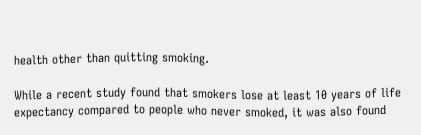health other than quitting smoking.

While a recent study found that smokers lose at least 10 years of life expectancy compared to people who never smoked, it was also found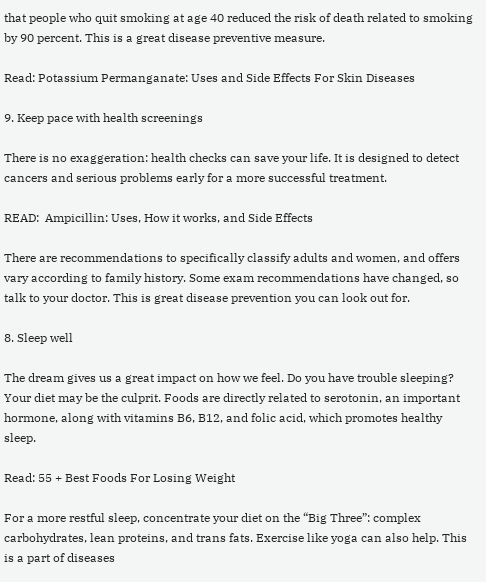that people who quit smoking at age 40 reduced the risk of death related to smoking by 90 percent. This is a great disease preventive measure.

Read: Potassium Permanganate: Uses and Side Effects For Skin Diseases

9. Keep pace with health screenings

There is no exaggeration: health checks can save your life. It is designed to detect cancers and serious problems early for a more successful treatment.

READ:  Ampicillin: Uses, How it works, and Side Effects

There are recommendations to specifically classify adults and women, and offers vary according to family history. Some exam recommendations have changed, so talk to your doctor. This is great disease prevention you can look out for.

8. Sleep well

The dream gives us a great impact on how we feel. Do you have trouble sleeping? Your diet may be the culprit. Foods are directly related to serotonin, an important hormone, along with vitamins B6, B12, and folic acid, which promotes healthy sleep.

Read: 55 + Best Foods For Losing Weight

For a more restful sleep, concentrate your diet on the “Big Three”: complex carbohydrates, lean proteins, and trans fats. Exercise like yoga can also help. This is a part of diseases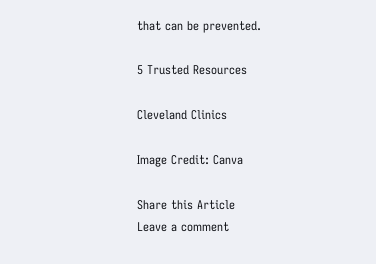that can be prevented.

5 Trusted Resources

Cleveland Clinics

Image Credit: Canva

Share this Article
Leave a comment